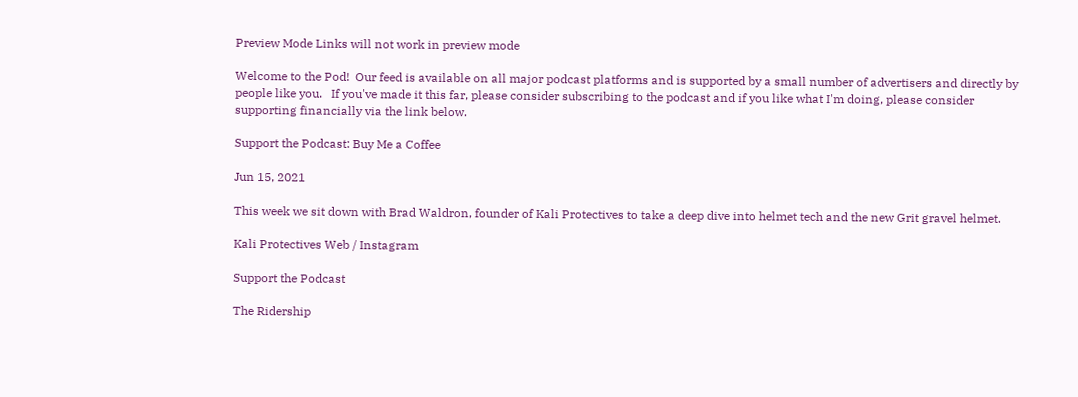Preview Mode Links will not work in preview mode

Welcome to the Pod!  Our feed is available on all major podcast platforms and is supported by a small number of advertisers and directly by people like you.   If you've made it this far, please consider subscribing to the podcast and if you like what I'm doing, please consider supporting financially via the link below.

Support the Podcast: Buy Me a Coffee

Jun 15, 2021

This week we sit down with Brad Waldron, founder of Kali Protectives to take a deep dive into helmet tech and the new Grit gravel helmet.

Kali Protectives Web / Instagram

Support the Podcast

The Ridership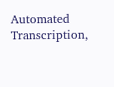Automated Transcription,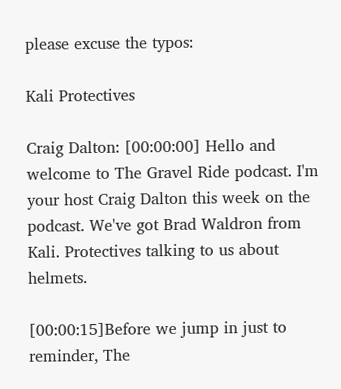please excuse the typos:

Kali Protectives

Craig Dalton: [00:00:00] Hello and welcome to The Gravel Ride podcast. I'm your host Craig Dalton this week on the podcast. We've got Brad Waldron from Kali. Protectives talking to us about helmets.

[00:00:15]Before we jump in just to reminder, The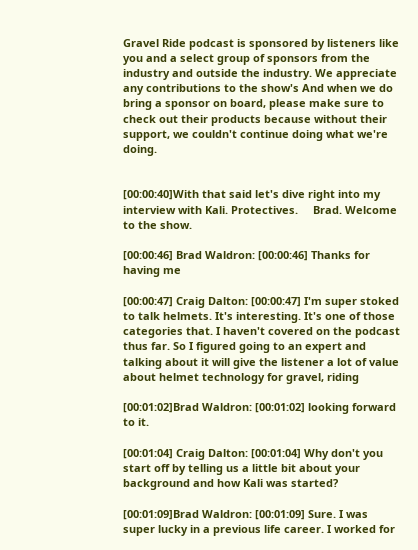Gravel Ride podcast is sponsored by listeners like you and a select group of sponsors from the industry and outside the industry. We appreciate any contributions to the show's And when we do bring a sponsor on board, please make sure to check out their products because without their support, we couldn't continue doing what we're doing.


[00:00:40]With that said let's dive right into my interview with Kali. Protectives.     Brad. Welcome to the show.

[00:00:46] Brad Waldron: [00:00:46] Thanks for having me

[00:00:47] Craig Dalton: [00:00:47] I'm super stoked to talk helmets. It's interesting. It's one of those categories that. I haven't covered on the podcast thus far. So I figured going to an expert and talking about it will give the listener a lot of value about helmet technology for gravel, riding

[00:01:02]Brad Waldron: [00:01:02] looking forward to it.

[00:01:04] Craig Dalton: [00:01:04] Why don't you start off by telling us a little bit about your background and how Kali was started?

[00:01:09]Brad Waldron: [00:01:09] Sure. I was super lucky in a previous life career. I worked for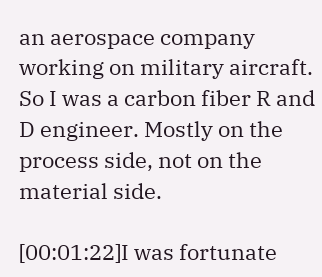an aerospace company working on military aircraft. So I was a carbon fiber R and D engineer. Mostly on the process side, not on the material side.

[00:01:22]I was fortunate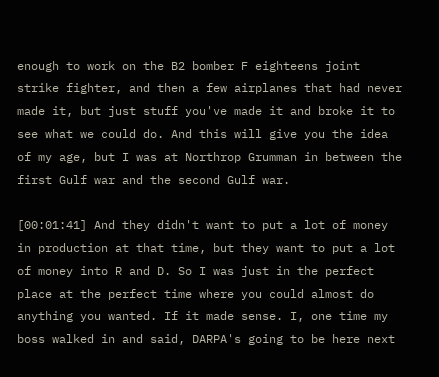enough to work on the B2 bomber F eighteens joint strike fighter, and then a few airplanes that had never made it, but just stuff you've made it and broke it to see what we could do. And this will give you the idea of my age, but I was at Northrop Grumman in between the first Gulf war and the second Gulf war.

[00:01:41] And they didn't want to put a lot of money in production at that time, but they want to put a lot of money into R and D. So I was just in the perfect place at the perfect time where you could almost do anything you wanted. If it made sense. I, one time my boss walked in and said, DARPA's going to be here next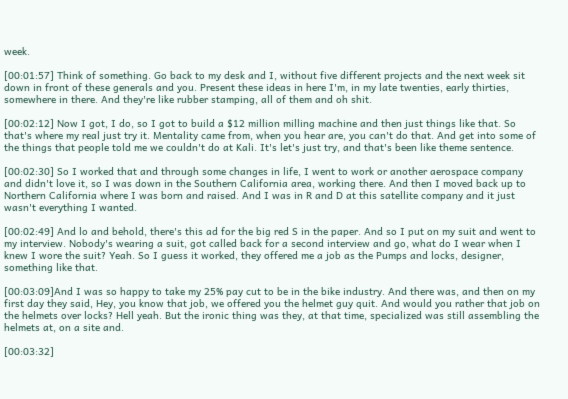week.

[00:01:57] Think of something. Go back to my desk and I, without five different projects and the next week sit down in front of these generals and you. Present these ideas in here I'm, in my late twenties, early thirties, somewhere in there. And they're like rubber stamping, all of them and oh shit.

[00:02:12] Now I got, I do, so I got to build a $12 million milling machine and then just things like that. So that's where my real just try it. Mentality came from, when you hear are, you can't do that. And get into some of the things that people told me we couldn't do at Kali. It's let's just try, and that's been like theme sentence.

[00:02:30] So I worked that and through some changes in life, I went to work or another aerospace company and didn't love it, so I was down in the Southern California area, working there. And then I moved back up to Northern California where I was born and raised. And I was in R and D at this satellite company and it just wasn't everything I wanted.

[00:02:49] And lo and behold, there's this ad for the big red S in the paper. And so I put on my suit and went to my interview. Nobody's wearing a suit, got called back for a second interview and go, what do I wear when I knew I wore the suit? Yeah. So I guess it worked, they offered me a job as the Pumps and locks, designer, something like that.

[00:03:09]And I was so happy to take my 25% pay cut to be in the bike industry. And there was, and then on my first day they said, Hey, you know that job, we offered you the helmet guy quit. And would you rather that job on the helmets over locks? Hell yeah. But the ironic thing was they, at that time, specialized was still assembling the helmets at, on a site and.

[00:03:32]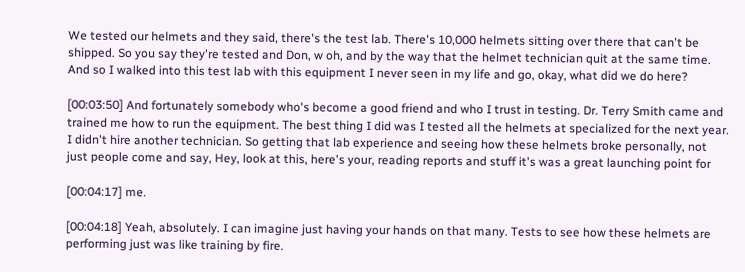We tested our helmets and they said, there's the test lab. There's 10,000 helmets sitting over there that can't be shipped. So you say they're tested and Don, w oh, and by the way that the helmet technician quit at the same time. And so I walked into this test lab with this equipment I never seen in my life and go, okay, what did we do here?

[00:03:50] And fortunately somebody who's become a good friend and who I trust in testing. Dr. Terry Smith came and trained me how to run the equipment. The best thing I did was I tested all the helmets at specialized for the next year. I didn't hire another technician. So getting that lab experience and seeing how these helmets broke personally, not just people come and say, Hey, look at this, here's your, reading reports and stuff it's was a great launching point for

[00:04:17] me.

[00:04:18] Yeah, absolutely. I can imagine just having your hands on that many. Tests to see how these helmets are performing just was like training by fire.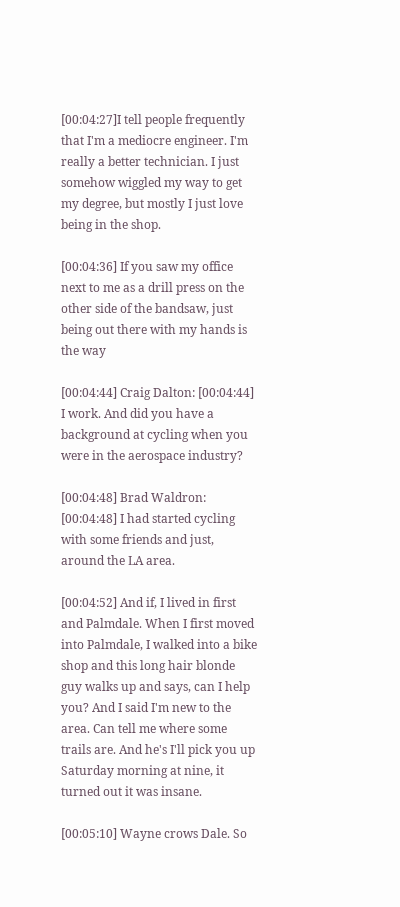[00:04:27]I tell people frequently that I'm a mediocre engineer. I'm really a better technician. I just somehow wiggled my way to get my degree, but mostly I just love being in the shop.

[00:04:36] If you saw my office next to me as a drill press on the other side of the bandsaw, just being out there with my hands is the way

[00:04:44] Craig Dalton: [00:04:44] I work. And did you have a background at cycling when you were in the aerospace industry?

[00:04:48] Brad Waldron: [00:04:48] I had started cycling with some friends and just, around the LA area.

[00:04:52] And if, I lived in first and Palmdale. When I first moved into Palmdale, I walked into a bike shop and this long hair blonde guy walks up and says, can I help you? And I said I'm new to the area. Can tell me where some trails are. And he's I'll pick you up Saturday morning at nine, it turned out it was insane.

[00:05:10] Wayne crows Dale. So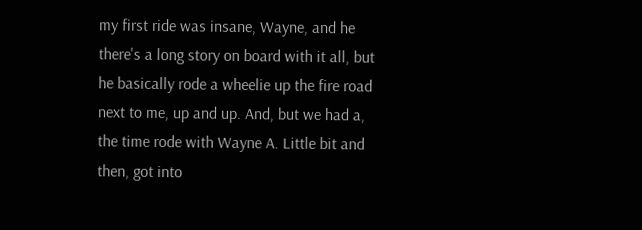my first ride was insane, Wayne, and he there's a long story on board with it all, but he basically rode a wheelie up the fire road next to me, up and up. And, but we had a, the time rode with Wayne A. Little bit and then, got into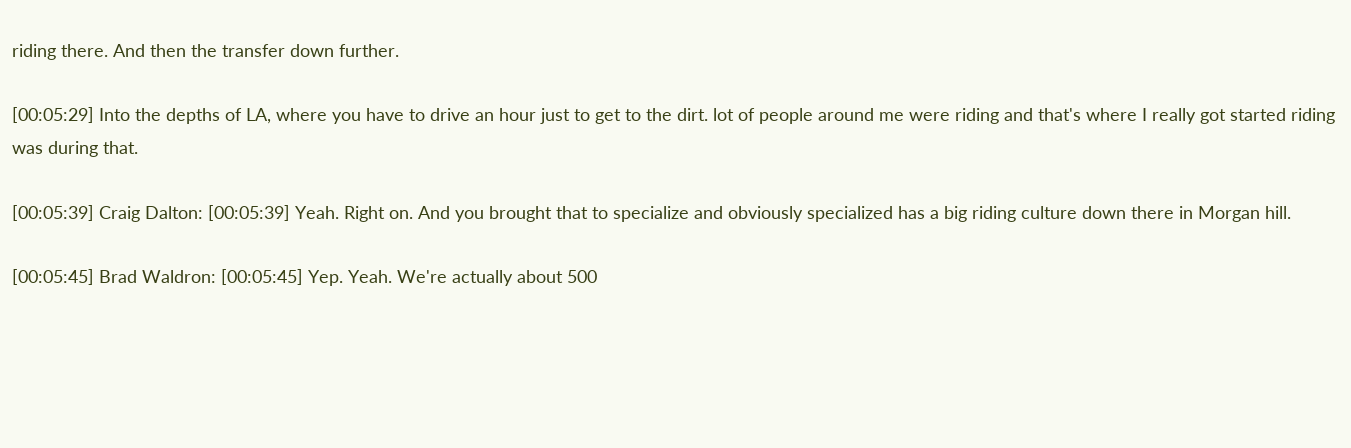riding there. And then the transfer down further.

[00:05:29] Into the depths of LA, where you have to drive an hour just to get to the dirt. lot of people around me were riding and that's where I really got started riding was during that.

[00:05:39] Craig Dalton: [00:05:39] Yeah. Right on. And you brought that to specialize and obviously specialized has a big riding culture down there in Morgan hill.

[00:05:45] Brad Waldron: [00:05:45] Yep. Yeah. We're actually about 500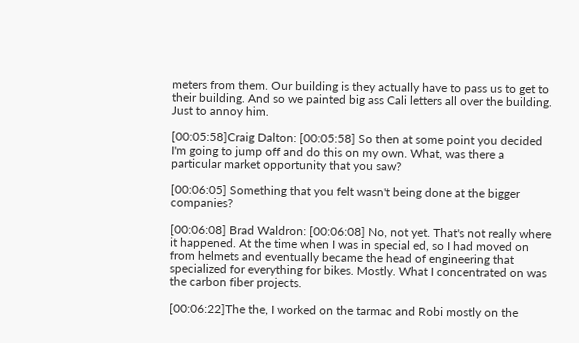meters from them. Our building is they actually have to pass us to get to their building. And so we painted big ass Cali letters all over the building. Just to annoy him.

[00:05:58]Craig Dalton: [00:05:58] So then at some point you decided I'm going to jump off and do this on my own. What, was there a particular market opportunity that you saw?

[00:06:05] Something that you felt wasn't being done at the bigger companies?

[00:06:08] Brad Waldron: [00:06:08] No, not yet. That's not really where it happened. At the time when I was in special ed, so I had moved on from helmets and eventually became the head of engineering that specialized for everything for bikes. Mostly. What I concentrated on was the carbon fiber projects.

[00:06:22]The the, I worked on the tarmac and Robi mostly on the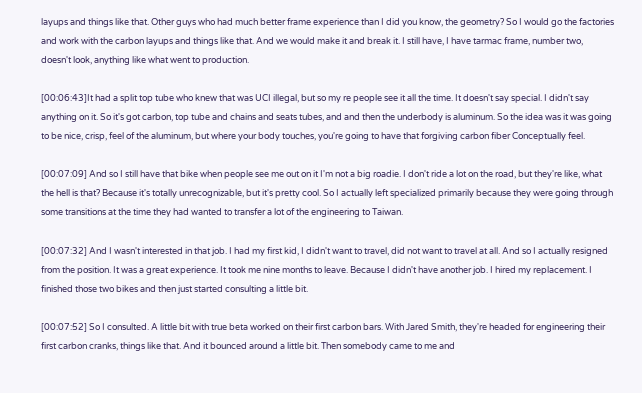layups and things like that. Other guys who had much better frame experience than I did you know, the geometry? So I would go the factories and work with the carbon layups and things like that. And we would make it and break it. I still have, I have tarmac frame, number two, doesn't look, anything like what went to production.

[00:06:43]It had a split top tube who knew that was UCI illegal, but so my re people see it all the time. It doesn't say special. I didn't say anything on it. So it's got carbon, top tube and chains and seats tubes, and and then the underbody is aluminum. So the idea was it was going to be nice, crisp, feel of the aluminum, but where your body touches, you're going to have that forgiving carbon fiber Conceptually feel.

[00:07:09] And so I still have that bike when people see me out on it I'm not a big roadie. I don't ride a lot on the road, but they're like, what the hell is that? Because it's totally unrecognizable, but it's pretty cool. So I actually left specialized primarily because they were going through some transitions at the time they had wanted to transfer a lot of the engineering to Taiwan.

[00:07:32] And I wasn't interested in that job. I had my first kid, I didn't want to travel, did not want to travel at all. And so I actually resigned from the position. It was a great experience. It took me nine months to leave. Because I didn't have another job. I hired my replacement. I finished those two bikes and then just started consulting a little bit.

[00:07:52] So I consulted. A little bit with true beta worked on their first carbon bars. With Jared Smith, they're headed for engineering their first carbon cranks, things like that. And it bounced around a little bit. Then somebody came to me and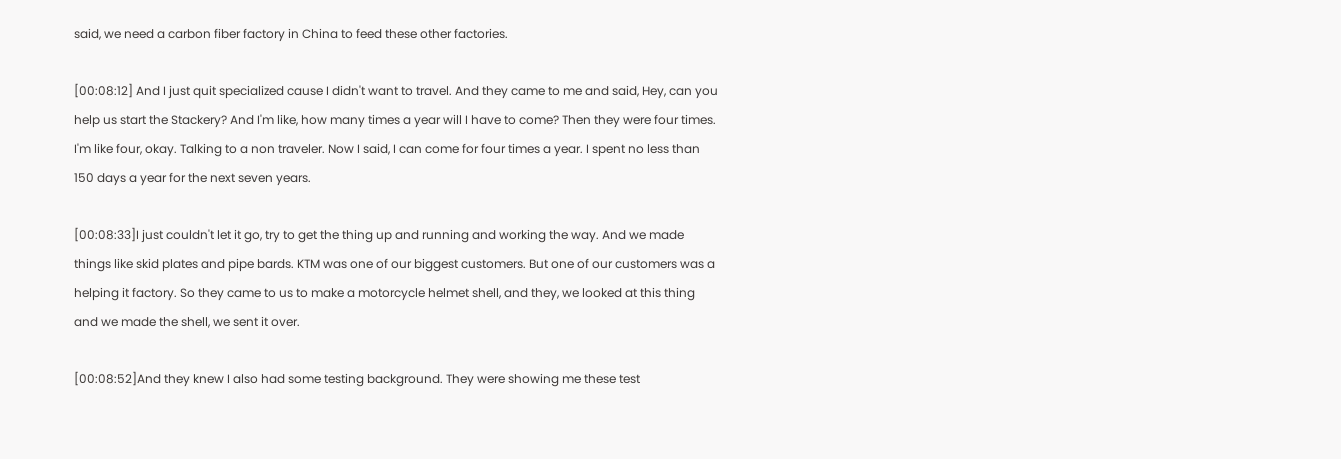said, we need a carbon fiber factory in China to feed these other factories.

[00:08:12] And I just quit specialized cause I didn't want to travel. And they came to me and said, Hey, can you help us start the Stackery? And I'm like, how many times a year will I have to come? Then they were four times. I'm like four, okay. Talking to a non traveler. Now I said, I can come for four times a year. I spent no less than 150 days a year for the next seven years.

[00:08:33]I just couldn't let it go, try to get the thing up and running and working the way. And we made things like skid plates and pipe bards. KTM was one of our biggest customers. But one of our customers was a helping it factory. So they came to us to make a motorcycle helmet shell, and they, we looked at this thing and we made the shell, we sent it over.

[00:08:52]And they knew I also had some testing background. They were showing me these test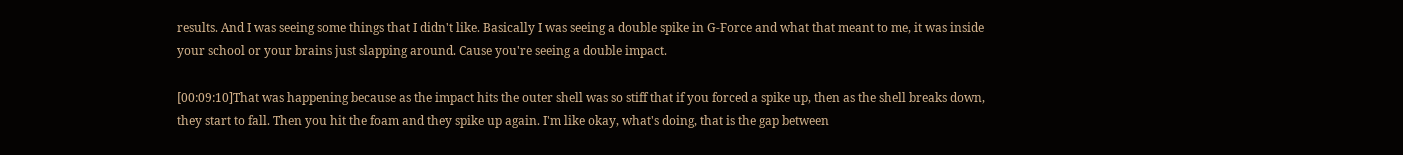results. And I was seeing some things that I didn't like. Basically I was seeing a double spike in G-Force and what that meant to me, it was inside your school or your brains just slapping around. Cause you're seeing a double impact.

[00:09:10]That was happening because as the impact hits the outer shell was so stiff that if you forced a spike up, then as the shell breaks down, they start to fall. Then you hit the foam and they spike up again. I'm like okay, what's doing, that is the gap between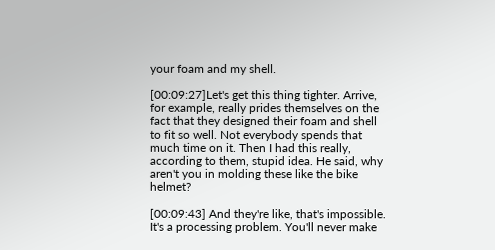your foam and my shell.

[00:09:27]Let's get this thing tighter. Arrive, for example, really prides themselves on the fact that they designed their foam and shell to fit so well. Not everybody spends that much time on it. Then I had this really, according to them, stupid idea. He said, why aren't you in molding these like the bike helmet?

[00:09:43] And they're like, that's impossible. It's a processing problem. You'll never make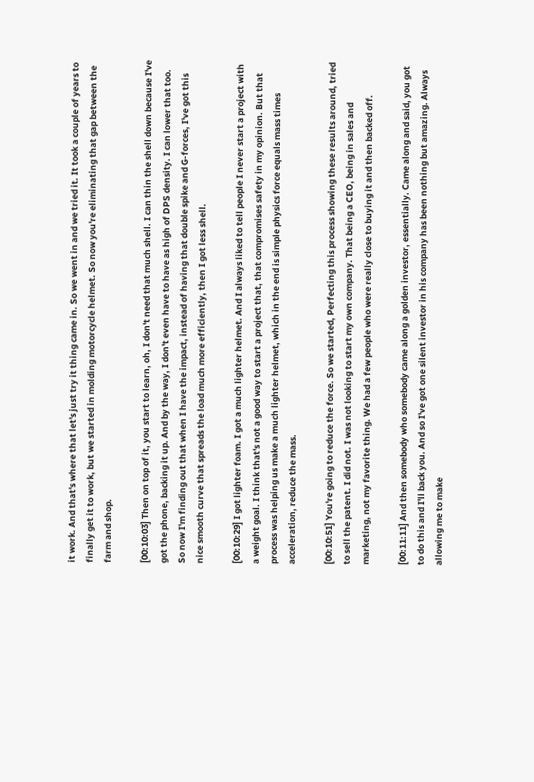it work. And that's where that let's just try it thing came in. So we went in and we tried it. It took a couple of years to finally get it to work, but we started in molding motorcycle helmet. So now you're eliminating that gap between the farm and shop.

[00:10:03] Then on top of it, you start to learn, oh, I don't need that much shell. I can thin the shell down because I've got the phone, backing it up. And by the way, I don't even have to have as high of DPS density. I can lower that too. So now I'm finding out that when I have the impact, instead of having that double spike and G-forces, I've got this nice smooth curve that spreads the load much more efficiently, then I got less shell.

[00:10:29] I got lighter foam. I got a much lighter helmet. And I always liked to tell people I never start a project with a weight goal. I think that's not a good way to start a project that, that compromises safety in my opinion. But that process was helping us make a much lighter helmet, which in the end is simple physics force equals mass times acceleration, reduce the mass.

[00:10:51] You're going to reduce the force. So we started, Perfecting this process showing these results around, tried to sell the patent. I did not. I was not looking to start my own company. That being a CEO, being in sales and marketing, not my favorite thing. We had a few people who were really close to buying it and then backed off.

[00:11:11] And then somebody who somebody came along a golden investor, essentially. Came along and said, you got to do this and I'll back you. And so I've got one silent investor in his company has been nothing but amazing. Always allowing me to make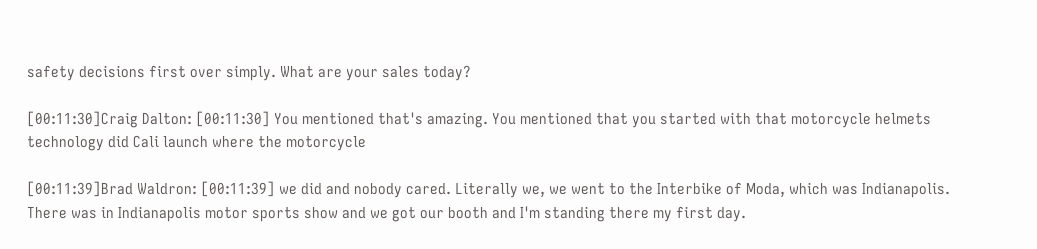safety decisions first over simply. What are your sales today?

[00:11:30]Craig Dalton: [00:11:30] You mentioned that's amazing. You mentioned that you started with that motorcycle helmets technology did Cali launch where the motorcycle

[00:11:39]Brad Waldron: [00:11:39] we did and nobody cared. Literally we, we went to the Interbike of Moda, which was Indianapolis. There was in Indianapolis motor sports show and we got our booth and I'm standing there my first day.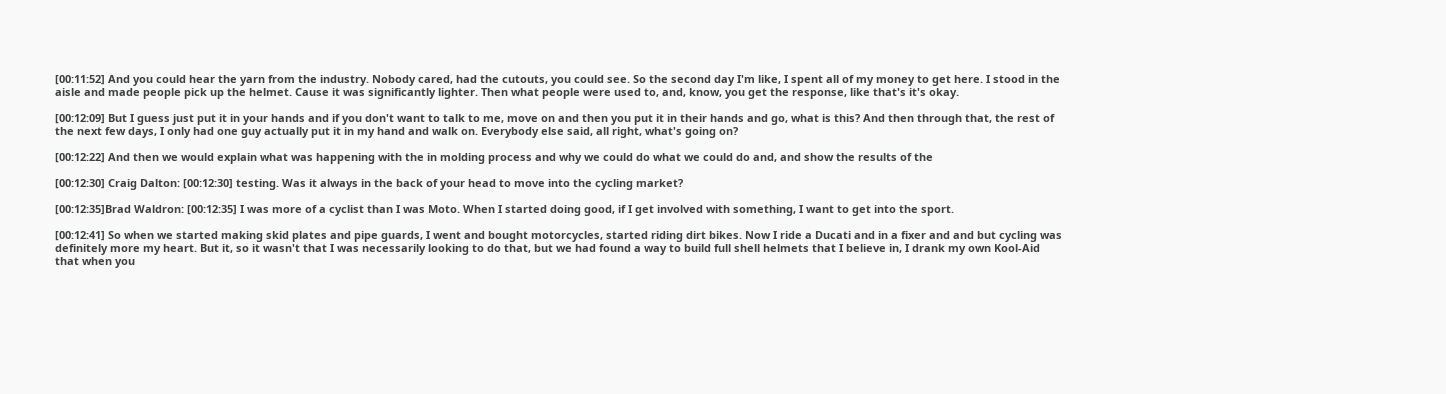[00:11:52] And you could hear the yarn from the industry. Nobody cared, had the cutouts, you could see. So the second day I'm like, I spent all of my money to get here. I stood in the aisle and made people pick up the helmet. Cause it was significantly lighter. Then what people were used to, and, know, you get the response, like that's it's okay.

[00:12:09] But I guess just put it in your hands and if you don't want to talk to me, move on and then you put it in their hands and go, what is this? And then through that, the rest of the next few days, I only had one guy actually put it in my hand and walk on. Everybody else said, all right, what's going on?

[00:12:22] And then we would explain what was happening with the in molding process and why we could do what we could do and, and show the results of the

[00:12:30] Craig Dalton: [00:12:30] testing. Was it always in the back of your head to move into the cycling market?

[00:12:35]Brad Waldron: [00:12:35] I was more of a cyclist than I was Moto. When I started doing good, if I get involved with something, I want to get into the sport.

[00:12:41] So when we started making skid plates and pipe guards, I went and bought motorcycles, started riding dirt bikes. Now I ride a Ducati and in a fixer and and but cycling was definitely more my heart. But it, so it wasn't that I was necessarily looking to do that, but we had found a way to build full shell helmets that I believe in, I drank my own Kool-Aid that when you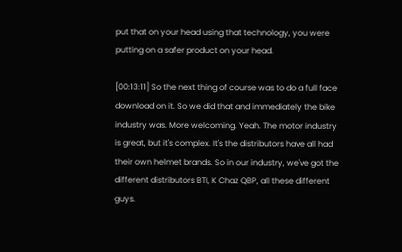put that on your head using that technology, you were putting on a safer product on your head.

[00:13:11] So the next thing of course was to do a full face download on it. So we did that and immediately the bike industry was. More welcoming. Yeah. The motor industry is great, but it's complex. It's the distributors have all had their own helmet brands. So in our industry, we've got the different distributors BTI, K Chaz QBP, all these different guys.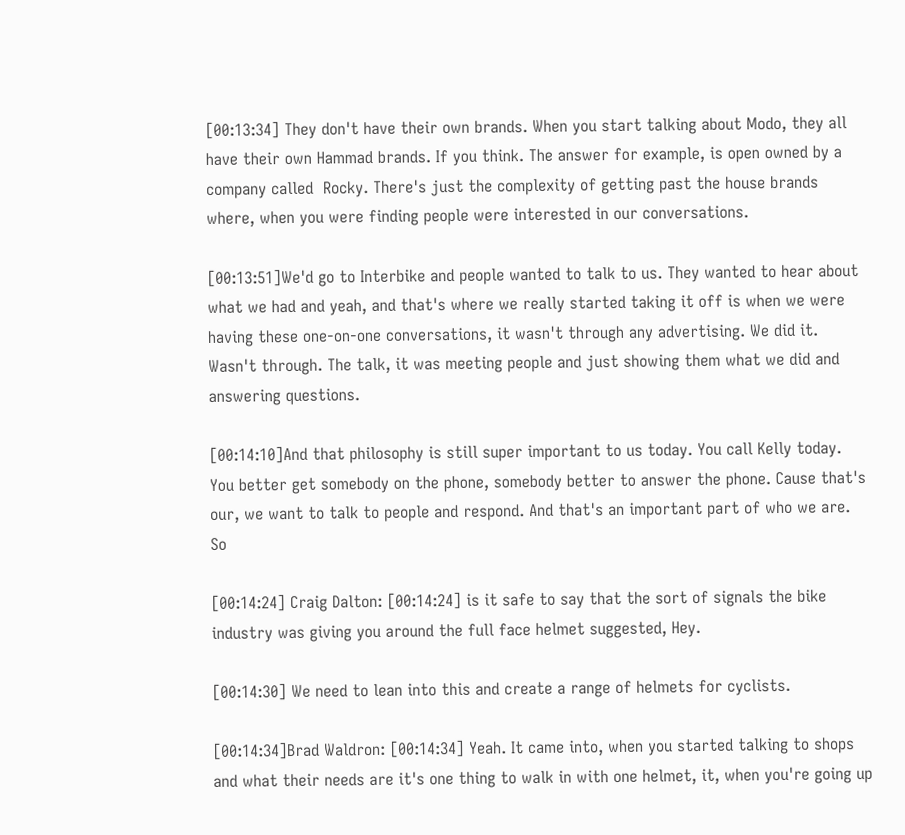[00:13:34] They don't have their own brands. When you start talking about Modo, they all have their own Hammad brands. If you think. The answer for example, is open owned by a company called  Rocky. There's just the complexity of getting past the house brands where, when you were finding people were interested in our conversations.

[00:13:51]We'd go to Interbike and people wanted to talk to us. They wanted to hear about what we had and yeah, and that's where we really started taking it off is when we were having these one-on-one conversations, it wasn't through any advertising. We did it. Wasn't through. The talk, it was meeting people and just showing them what we did and answering questions.

[00:14:10]And that philosophy is still super important to us today. You call Kelly today. You better get somebody on the phone, somebody better to answer the phone. Cause that's our, we want to talk to people and respond. And that's an important part of who we are. So

[00:14:24] Craig Dalton: [00:14:24] is it safe to say that the sort of signals the bike industry was giving you around the full face helmet suggested, Hey.

[00:14:30] We need to lean into this and create a range of helmets for cyclists.

[00:14:34]Brad Waldron: [00:14:34] Yeah. It came into, when you started talking to shops and what their needs are it's one thing to walk in with one helmet, it, when you're going up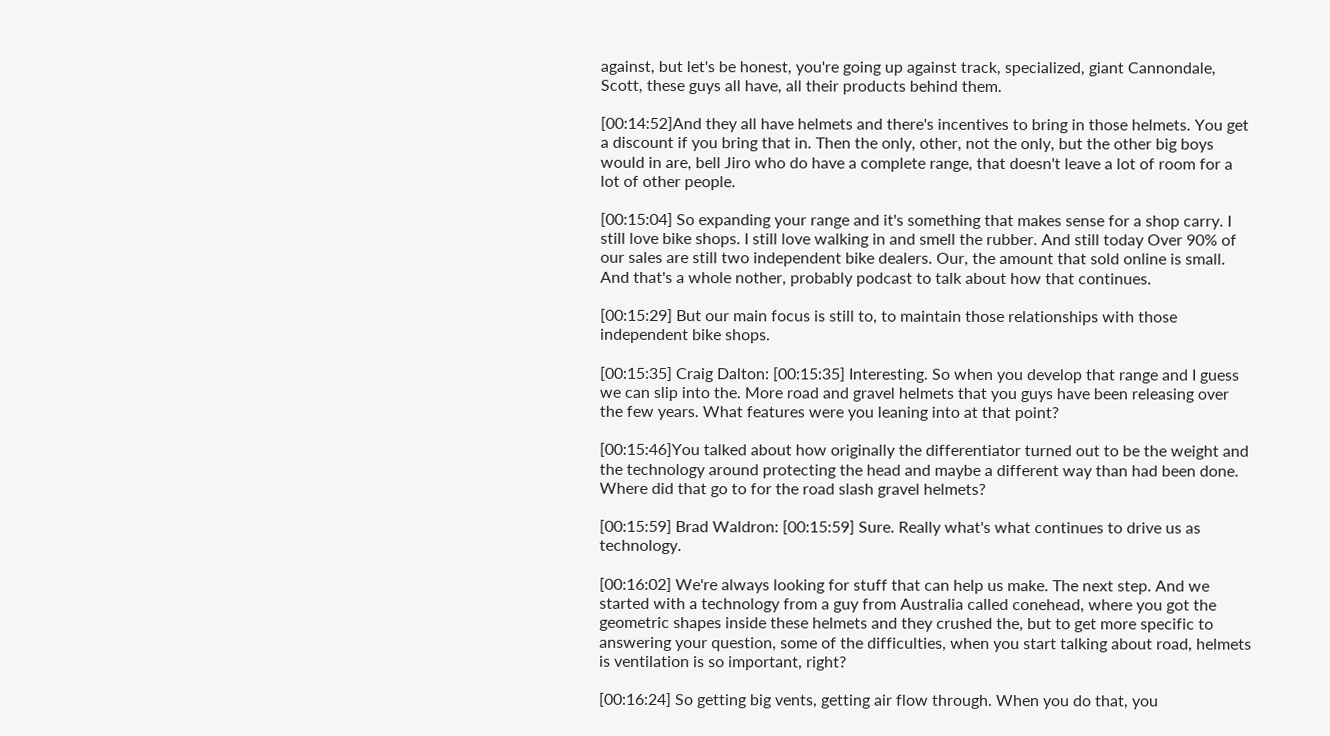against, but let's be honest, you're going up against track, specialized, giant Cannondale, Scott, these guys all have, all their products behind them.

[00:14:52]And they all have helmets and there's incentives to bring in those helmets. You get a discount if you bring that in. Then the only, other, not the only, but the other big boys would in are, bell Jiro who do have a complete range, that doesn't leave a lot of room for a lot of other people.

[00:15:04] So expanding your range and it's something that makes sense for a shop carry. I still love bike shops. I still love walking in and smell the rubber. And still today Over 90% of our sales are still two independent bike dealers. Our, the amount that sold online is small. And that's a whole nother, probably podcast to talk about how that continues.

[00:15:29] But our main focus is still to, to maintain those relationships with those independent bike shops.

[00:15:35] Craig Dalton: [00:15:35] Interesting. So when you develop that range and I guess we can slip into the. More road and gravel helmets that you guys have been releasing over the few years. What features were you leaning into at that point?

[00:15:46]You talked about how originally the differentiator turned out to be the weight and the technology around protecting the head and maybe a different way than had been done. Where did that go to for the road slash gravel helmets?

[00:15:59] Brad Waldron: [00:15:59] Sure. Really what's what continues to drive us as technology.

[00:16:02] We're always looking for stuff that can help us make. The next step. And we started with a technology from a guy from Australia called conehead, where you got the geometric shapes inside these helmets and they crushed the, but to get more specific to answering your question, some of the difficulties, when you start talking about road, helmets is ventilation is so important, right?

[00:16:24] So getting big vents, getting air flow through. When you do that, you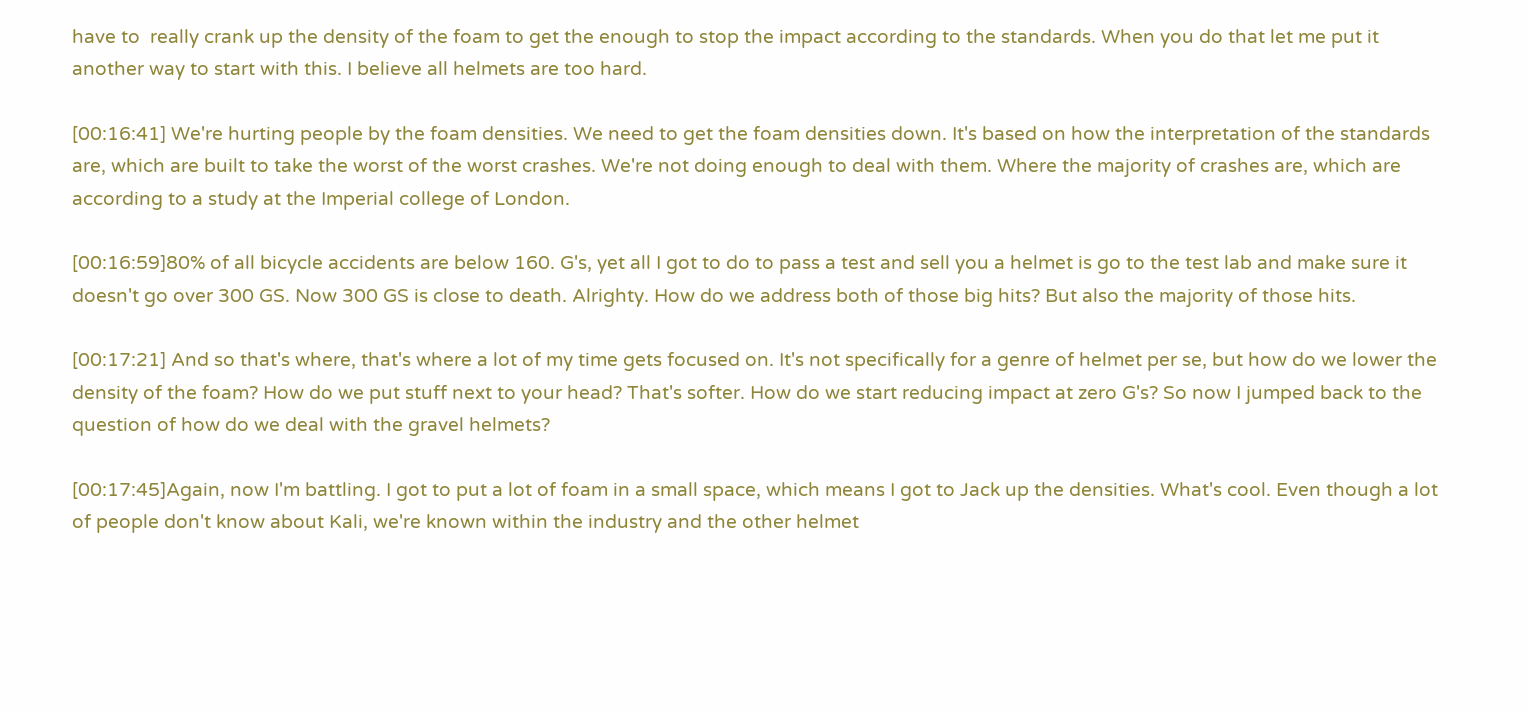have to  really crank up the density of the foam to get the enough to stop the impact according to the standards. When you do that let me put it another way to start with this. I believe all helmets are too hard.

[00:16:41] We're hurting people by the foam densities. We need to get the foam densities down. It's based on how the interpretation of the standards are, which are built to take the worst of the worst crashes. We're not doing enough to deal with them. Where the majority of crashes are, which are according to a study at the Imperial college of London.

[00:16:59]80% of all bicycle accidents are below 160. G's, yet all I got to do to pass a test and sell you a helmet is go to the test lab and make sure it doesn't go over 300 GS. Now 300 GS is close to death. Alrighty. How do we address both of those big hits? But also the majority of those hits.

[00:17:21] And so that's where, that's where a lot of my time gets focused on. It's not specifically for a genre of helmet per se, but how do we lower the density of the foam? How do we put stuff next to your head? That's softer. How do we start reducing impact at zero G's? So now I jumped back to the question of how do we deal with the gravel helmets?

[00:17:45]Again, now I'm battling. I got to put a lot of foam in a small space, which means I got to Jack up the densities. What's cool. Even though a lot of people don't know about Kali, we're known within the industry and the other helmet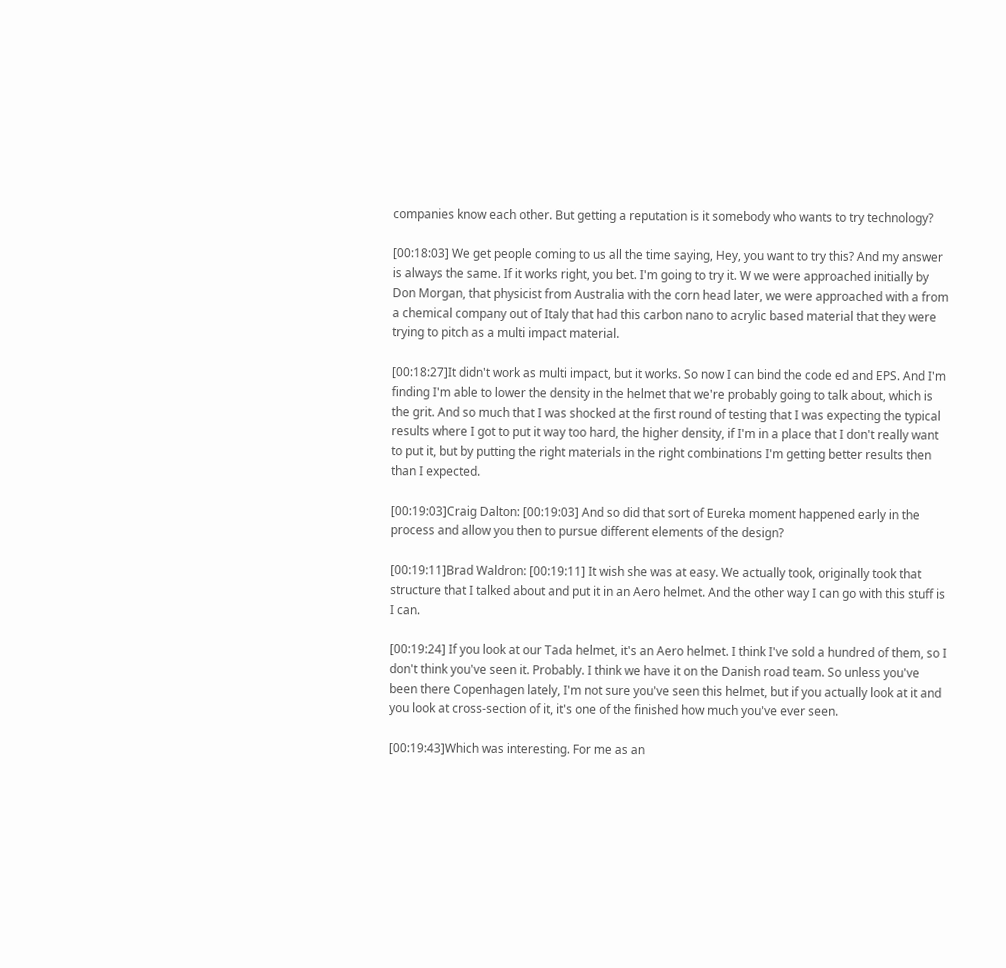companies know each other. But getting a reputation is it somebody who wants to try technology?

[00:18:03] We get people coming to us all the time saying, Hey, you want to try this? And my answer is always the same. If it works right, you bet. I'm going to try it. W we were approached initially by Don Morgan, that physicist from Australia with the corn head later, we were approached with a from a chemical company out of Italy that had this carbon nano to acrylic based material that they were trying to pitch as a multi impact material.

[00:18:27]It didn't work as multi impact, but it works. So now I can bind the code ed and EPS. And I'm finding I'm able to lower the density in the helmet that we're probably going to talk about, which is the grit. And so much that I was shocked at the first round of testing that I was expecting the typical results where I got to put it way too hard, the higher density, if I'm in a place that I don't really want to put it, but by putting the right materials in the right combinations I'm getting better results then than I expected.

[00:19:03]Craig Dalton: [00:19:03] And so did that sort of Eureka moment happened early in the process and allow you then to pursue different elements of the design?

[00:19:11]Brad Waldron: [00:19:11] It wish she was at easy. We actually took, originally took that structure that I talked about and put it in an Aero helmet. And the other way I can go with this stuff is I can.

[00:19:24] If you look at our Tada helmet, it's an Aero helmet. I think I've sold a hundred of them, so I don't think you've seen it. Probably. I think we have it on the Danish road team. So unless you've been there Copenhagen lately, I'm not sure you've seen this helmet, but if you actually look at it and you look at cross-section of it, it's one of the finished how much you've ever seen.

[00:19:43]Which was interesting. For me as an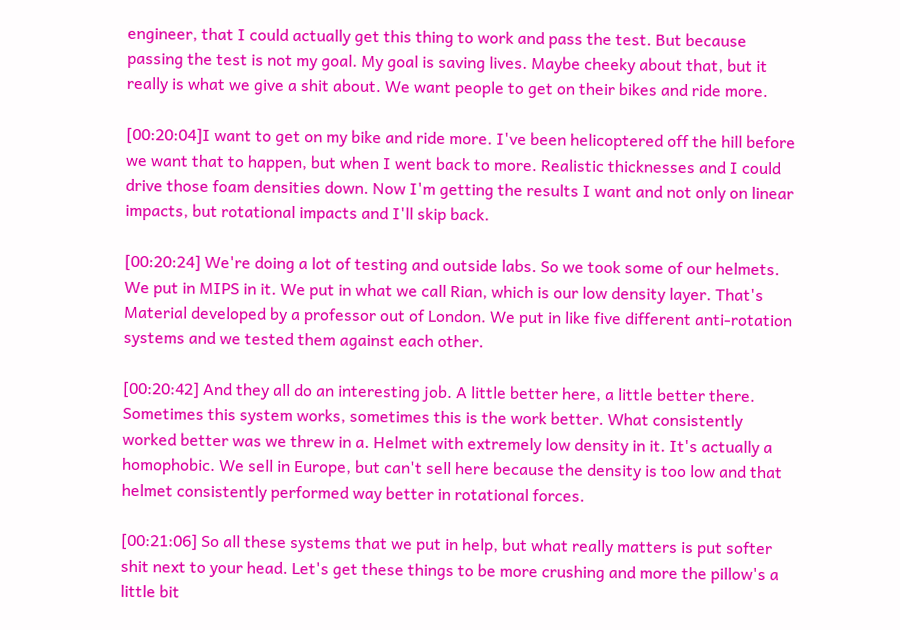engineer, that I could actually get this thing to work and pass the test. But because passing the test is not my goal. My goal is saving lives. Maybe cheeky about that, but it really is what we give a shit about. We want people to get on their bikes and ride more.

[00:20:04]I want to get on my bike and ride more. I've been helicoptered off the hill before we want that to happen, but when I went back to more. Realistic thicknesses and I could drive those foam densities down. Now I'm getting the results I want and not only on linear impacts, but rotational impacts and I'll skip back.

[00:20:24] We're doing a lot of testing and outside labs. So we took some of our helmets. We put in MIPS in it. We put in what we call Rian, which is our low density layer. That's Material developed by a professor out of London. We put in like five different anti-rotation systems and we tested them against each other.

[00:20:42] And they all do an interesting job. A little better here, a little better there. Sometimes this system works, sometimes this is the work better. What consistently worked better was we threw in a. Helmet with extremely low density in it. It's actually a homophobic. We sell in Europe, but can't sell here because the density is too low and that helmet consistently performed way better in rotational forces.

[00:21:06] So all these systems that we put in help, but what really matters is put softer shit next to your head. Let's get these things to be more crushing and more the pillow's a little bit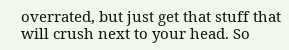overrated, but just get that stuff that will crush next to your head. So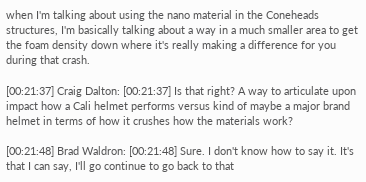when I'm talking about using the nano material in the Coneheads structures, I'm basically talking about a way in a much smaller area to get the foam density down where it's really making a difference for you during that crash.

[00:21:37] Craig Dalton: [00:21:37] Is that right? A way to articulate upon impact how a Cali helmet performs versus kind of maybe a major brand helmet in terms of how it crushes how the materials work?

[00:21:48] Brad Waldron: [00:21:48] Sure. I don't know how to say it. It's that I can say, I'll go continue to go back to that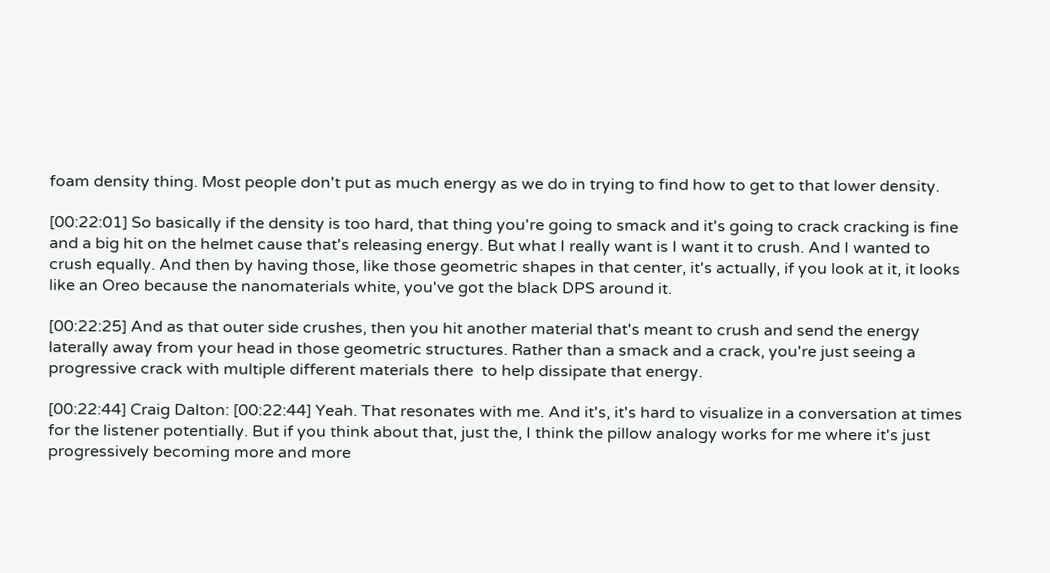foam density thing. Most people don't put as much energy as we do in trying to find how to get to that lower density.

[00:22:01] So basically if the density is too hard, that thing you're going to smack and it's going to crack cracking is fine and a big hit on the helmet cause that's releasing energy. But what I really want is I want it to crush. And I wanted to crush equally. And then by having those, like those geometric shapes in that center, it's actually, if you look at it, it looks like an Oreo because the nanomaterials white, you've got the black DPS around it.

[00:22:25] And as that outer side crushes, then you hit another material that's meant to crush and send the energy laterally away from your head in those geometric structures. Rather than a smack and a crack, you're just seeing a progressive crack with multiple different materials there  to help dissipate that energy.

[00:22:44] Craig Dalton: [00:22:44] Yeah. That resonates with me. And it's, it's hard to visualize in a conversation at times for the listener potentially. But if you think about that, just the, I think the pillow analogy works for me where it's just progressively becoming more and more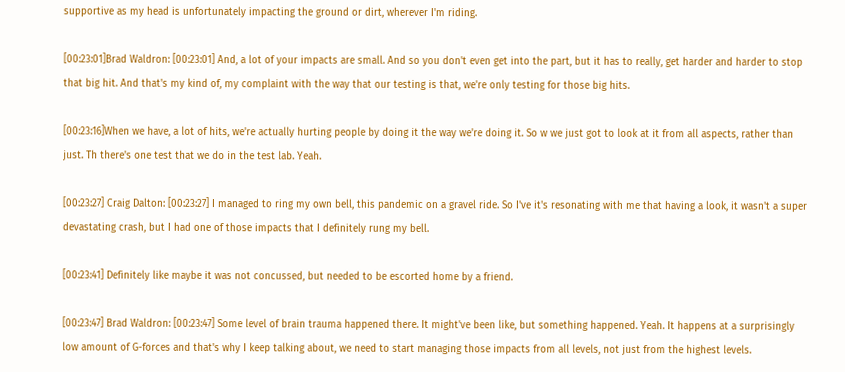supportive as my head is unfortunately impacting the ground or dirt, wherever I'm riding.

[00:23:01]Brad Waldron: [00:23:01] And, a lot of your impacts are small. And so you don't even get into the part, but it has to really, get harder and harder to stop that big hit. And that's my kind of, my complaint with the way that our testing is that, we're only testing for those big hits.

[00:23:16]When we have, a lot of hits, we're actually hurting people by doing it the way we're doing it. So w we just got to look at it from all aspects, rather than just. Th there's one test that we do in the test lab. Yeah.

[00:23:27] Craig Dalton: [00:23:27] I managed to ring my own bell, this pandemic on a gravel ride. So I've it's resonating with me that having a look, it wasn't a super devastating crash, but I had one of those impacts that I definitely rung my bell.

[00:23:41] Definitely like maybe it was not concussed, but needed to be escorted home by a friend.

[00:23:47] Brad Waldron: [00:23:47] Some level of brain trauma happened there. It might've been like, but something happened. Yeah. It happens at a surprisingly low amount of G-forces and that's why I keep talking about, we need to start managing those impacts from all levels, not just from the highest levels.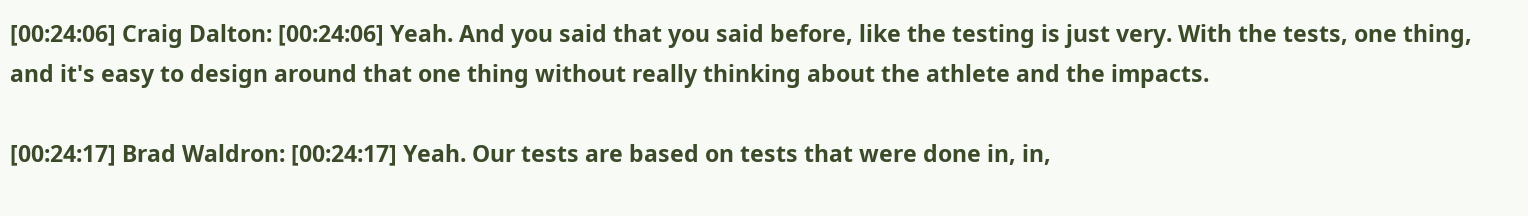[00:24:06] Craig Dalton: [00:24:06] Yeah. And you said that you said before, like the testing is just very. With the tests, one thing, and it's easy to design around that one thing without really thinking about the athlete and the impacts.

[00:24:17] Brad Waldron: [00:24:17] Yeah. Our tests are based on tests that were done in, in,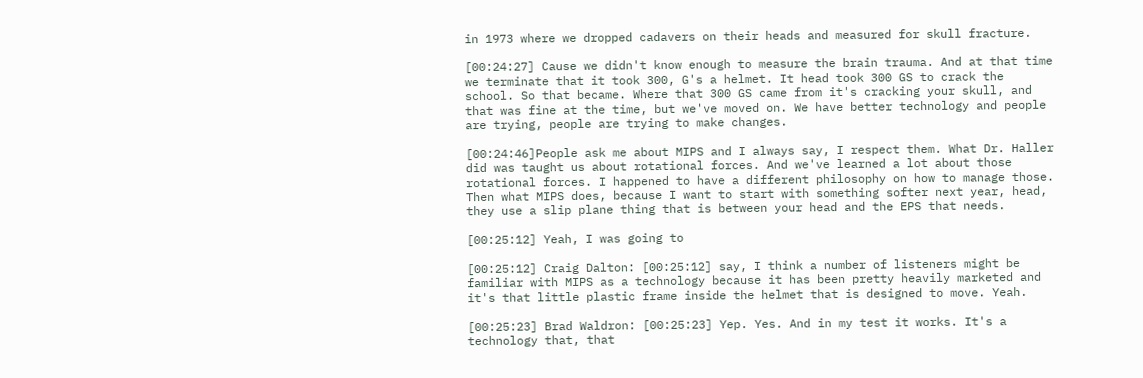in 1973 where we dropped cadavers on their heads and measured for skull fracture.

[00:24:27] Cause we didn't know enough to measure the brain trauma. And at that time we terminate that it took 300, G's a helmet. It head took 300 GS to crack the school. So that became. Where that 300 GS came from it's cracking your skull, and that was fine at the time, but we've moved on. We have better technology and people are trying, people are trying to make changes.

[00:24:46]People ask me about MIPS and I always say, I respect them. What Dr. Haller did was taught us about rotational forces. And we've learned a lot about those rotational forces. I happened to have a different philosophy on how to manage those. Then what MIPS does, because I want to start with something softer next year, head, they use a slip plane thing that is between your head and the EPS that needs.

[00:25:12] Yeah, I was going to

[00:25:12] Craig Dalton: [00:25:12] say, I think a number of listeners might be familiar with MIPS as a technology because it has been pretty heavily marketed and it's that little plastic frame inside the helmet that is designed to move. Yeah.

[00:25:23] Brad Waldron: [00:25:23] Yep. Yes. And in my test it works. It's a technology that, that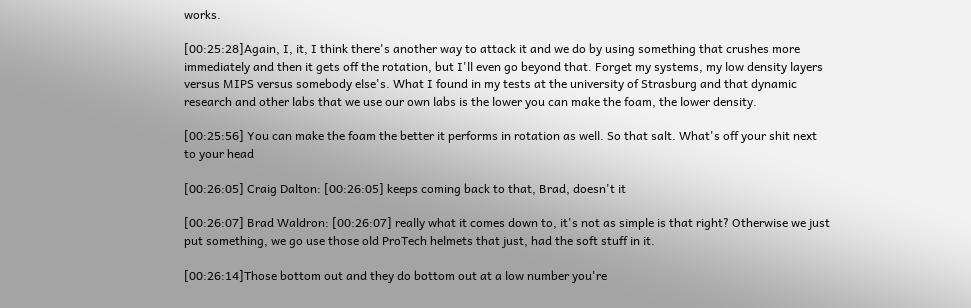works.

[00:25:28]Again, I, it, I think there's another way to attack it and we do by using something that crushes more immediately and then it gets off the rotation, but I'll even go beyond that. Forget my systems, my low density layers versus MIPS versus somebody else's. What I found in my tests at the university of Strasburg and that dynamic research and other labs that we use our own labs is the lower you can make the foam, the lower density.

[00:25:56] You can make the foam the better it performs in rotation as well. So that salt. What's off your shit next to your head

[00:26:05] Craig Dalton: [00:26:05] keeps coming back to that, Brad, doesn't it

[00:26:07] Brad Waldron: [00:26:07] really what it comes down to, it's not as simple is that right? Otherwise we just put something, we go use those old ProTech helmets that just, had the soft stuff in it.

[00:26:14]Those bottom out and they do bottom out at a low number you're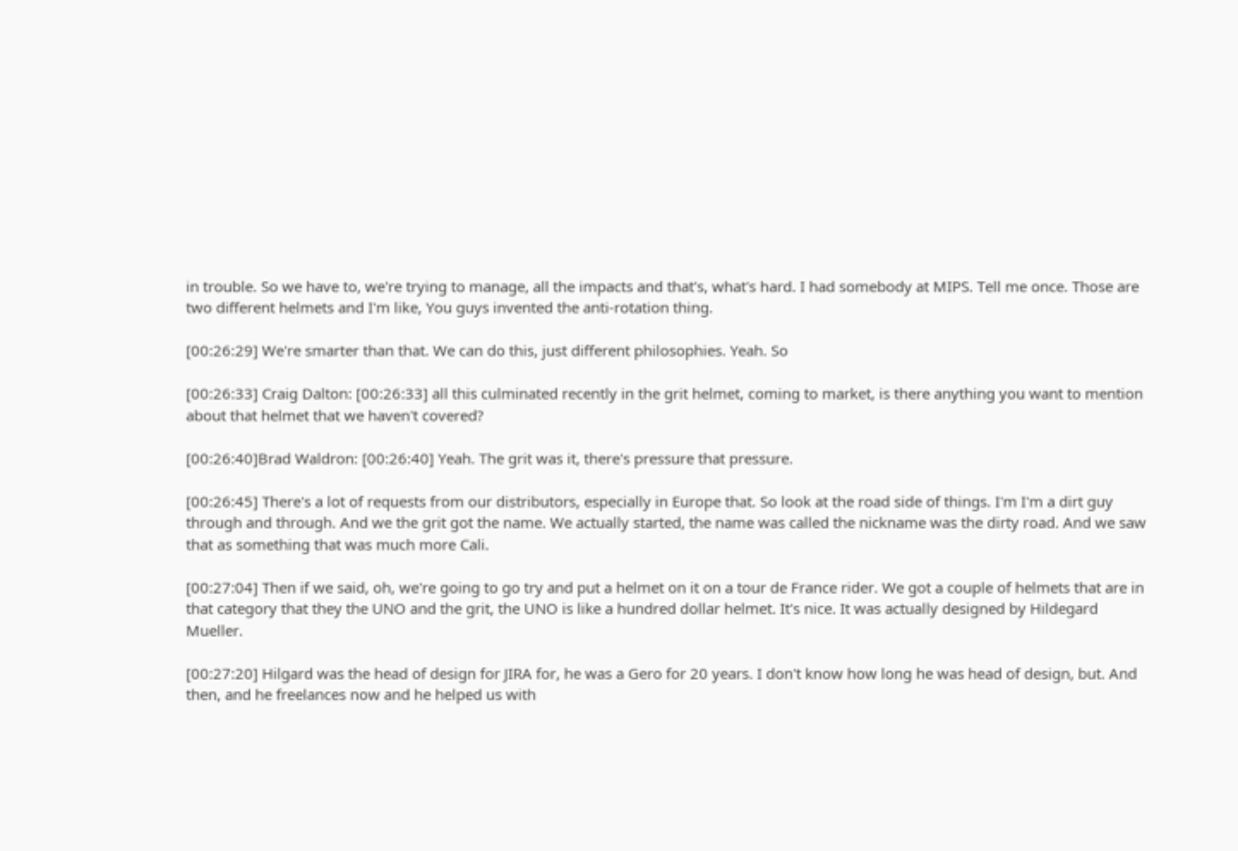in trouble. So we have to, we're trying to manage, all the impacts and that's, what's hard. I had somebody at MIPS. Tell me once. Those are two different helmets and I'm like, You guys invented the anti-rotation thing.

[00:26:29] We're smarter than that. We can do this, just different philosophies. Yeah. So

[00:26:33] Craig Dalton: [00:26:33] all this culminated recently in the grit helmet, coming to market, is there anything you want to mention about that helmet that we haven't covered?

[00:26:40]Brad Waldron: [00:26:40] Yeah. The grit was it, there's pressure that pressure.

[00:26:45] There's a lot of requests from our distributors, especially in Europe that. So look at the road side of things. I'm I'm a dirt guy through and through. And we the grit got the name. We actually started, the name was called the nickname was the dirty road. And we saw that as something that was much more Cali.

[00:27:04] Then if we said, oh, we're going to go try and put a helmet on it on a tour de France rider. We got a couple of helmets that are in that category that they the UNO and the grit, the UNO is like a hundred dollar helmet. It's nice. It was actually designed by Hildegard Mueller.

[00:27:20] Hilgard was the head of design for JIRA for, he was a Gero for 20 years. I don't know how long he was head of design, but. And then, and he freelances now and he helped us with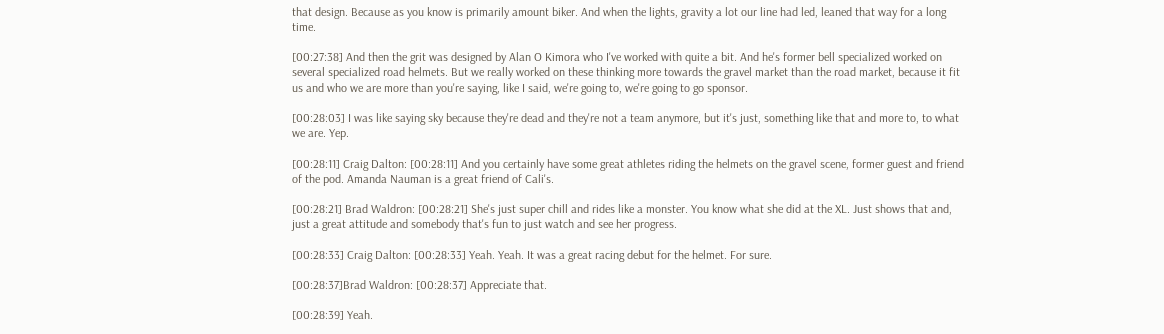that design. Because as you know is primarily amount biker. And when the lights, gravity a lot our line had led, leaned that way for a long time.

[00:27:38] And then the grit was designed by Alan O Kimora who I've worked with quite a bit. And he's former bell specialized worked on several specialized road helmets. But we really worked on these thinking more towards the gravel market than the road market, because it fit us and who we are more than you're saying, like I said, we're going to, we're going to go sponsor.

[00:28:03] I was like saying sky because they're dead and they're not a team anymore, but it's just, something like that and more to, to what we are. Yep.

[00:28:11] Craig Dalton: [00:28:11] And you certainly have some great athletes riding the helmets on the gravel scene, former guest and friend of the pod. Amanda Nauman is a great friend of Cali's.

[00:28:21] Brad Waldron: [00:28:21] She's just super chill and rides like a monster. You know what she did at the XL. Just shows that and, just a great attitude and somebody that's fun to just watch and see her progress.

[00:28:33] Craig Dalton: [00:28:33] Yeah. Yeah. It was a great racing debut for the helmet. For sure.

[00:28:37]Brad Waldron: [00:28:37] Appreciate that.

[00:28:39] Yeah.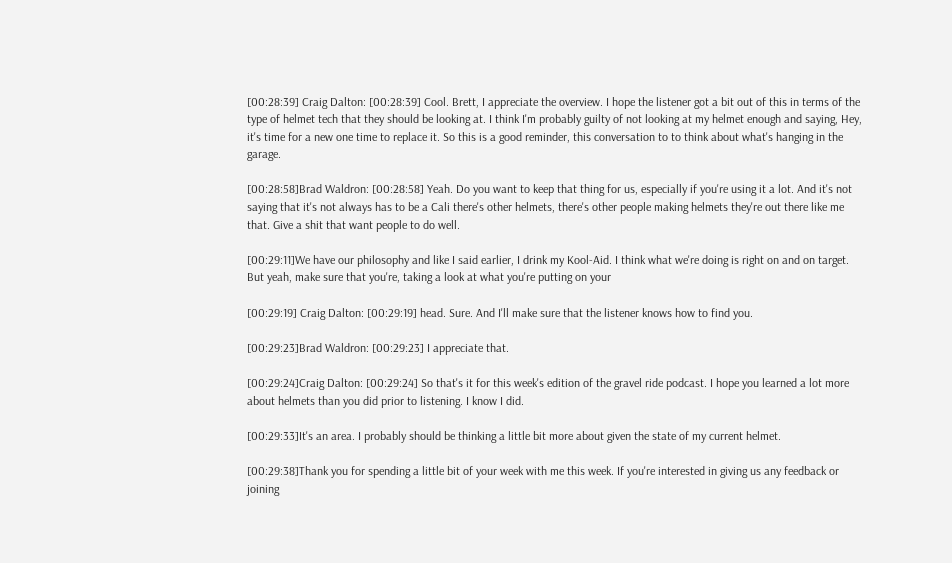[00:28:39] Craig Dalton: [00:28:39] Cool. Brett, I appreciate the overview. I hope the listener got a bit out of this in terms of the type of helmet tech that they should be looking at. I think I'm probably guilty of not looking at my helmet enough and saying, Hey, it's time for a new one time to replace it. So this is a good reminder, this conversation to to think about what's hanging in the garage.

[00:28:58]Brad Waldron: [00:28:58] Yeah. Do you want to keep that thing for us, especially if you're using it a lot. And it's not saying that it's not always has to be a Cali there's other helmets, there's other people making helmets they're out there like me that. Give a shit that want people to do well.

[00:29:11]We have our philosophy and like I said earlier, I drink my Kool-Aid. I think what we're doing is right on and on target. But yeah, make sure that you're, taking a look at what you're putting on your

[00:29:19] Craig Dalton: [00:29:19] head. Sure. And I'll make sure that the listener knows how to find you.

[00:29:23]Brad Waldron: [00:29:23] I appreciate that.

[00:29:24]Craig Dalton: [00:29:24] So that's it for this week's edition of the gravel ride podcast. I hope you learned a lot more about helmets than you did prior to listening. I know I did.

[00:29:33]It's an area. I probably should be thinking a little bit more about given the state of my current helmet.

[00:29:38]Thank you for spending a little bit of your week with me this week. If you're interested in giving us any feedback or joining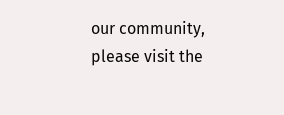our community, please visit the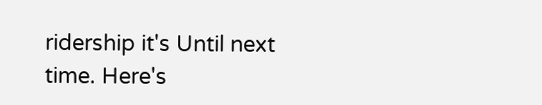ridership it's Until next time. Here's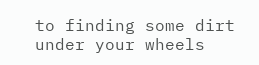to finding some dirt under your wheels